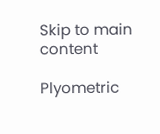Skip to main content

Plyometric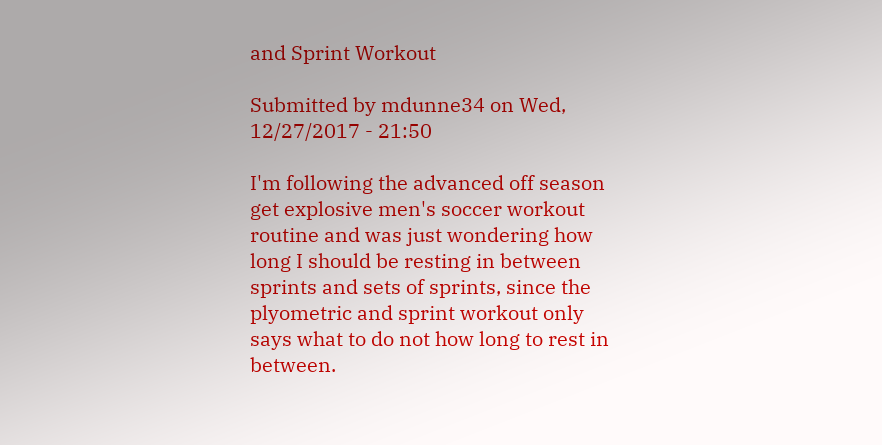and Sprint Workout

Submitted by mdunne34 on Wed, 12/27/2017 - 21:50

I'm following the advanced off season get explosive men's soccer workout routine and was just wondering how long I should be resting in between sprints and sets of sprints, since the plyometric and sprint workout only says what to do not how long to rest in between.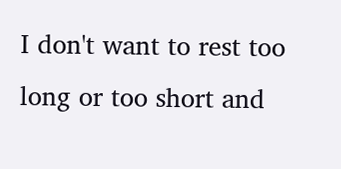I don't want to rest too long or too short and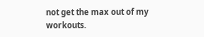not get the max out of my workouts.